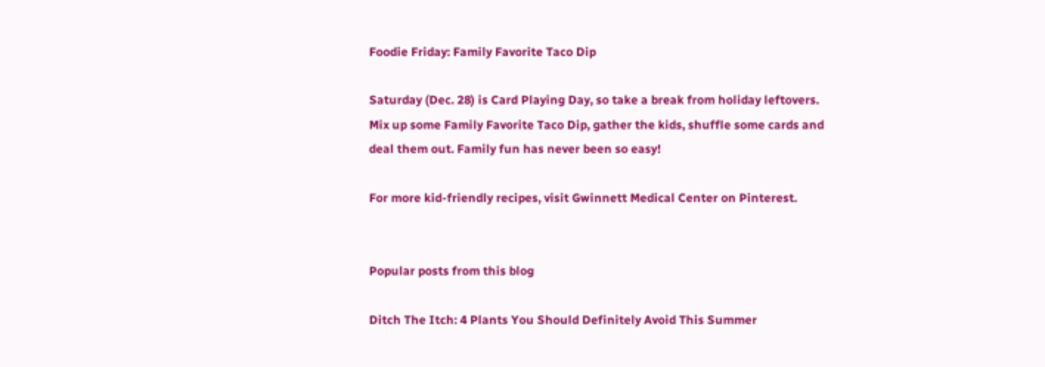Foodie Friday: Family Favorite Taco Dip

Saturday (Dec. 28) is Card Playing Day, so take a break from holiday leftovers. Mix up some Family Favorite Taco Dip, gather the kids, shuffle some cards and deal them out. Family fun has never been so easy!

For more kid-friendly recipes, visit Gwinnett Medical Center on Pinterest.


Popular posts from this blog

Ditch The Itch: 4 Plants You Should Definitely Avoid This Summer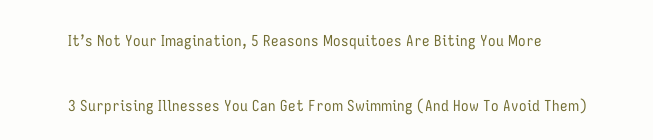It’s Not Your Imagination, 5 Reasons Mosquitoes Are Biting You More

3 Surprising Illnesses You Can Get From Swimming (And How To Avoid Them)